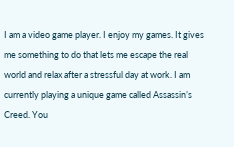I am a video game player. I enjoy my games. It gives me something to do that lets me escape the real world and relax after a stressful day at work. I am currently playing a unique game called Assassin’s Creed. You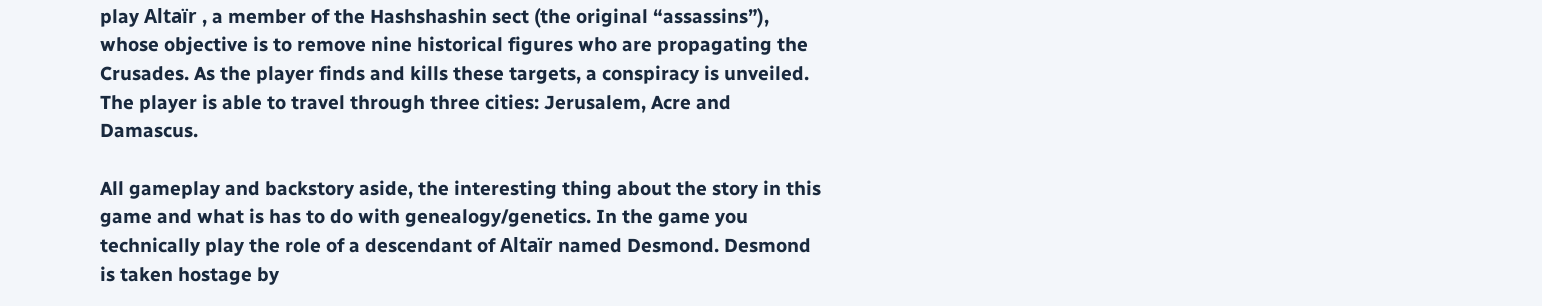play Altaïr , a member of the Hashshashin sect (the original “assassins”), whose objective is to remove nine historical figures who are propagating the Crusades. As the player finds and kills these targets, a conspiracy is unveiled. The player is able to travel through three cities: Jerusalem, Acre and Damascus.

All gameplay and backstory aside, the interesting thing about the story in this game and what is has to do with genealogy/genetics. In the game you technically play the role of a descendant of Altaïr named Desmond. Desmond is taken hostage by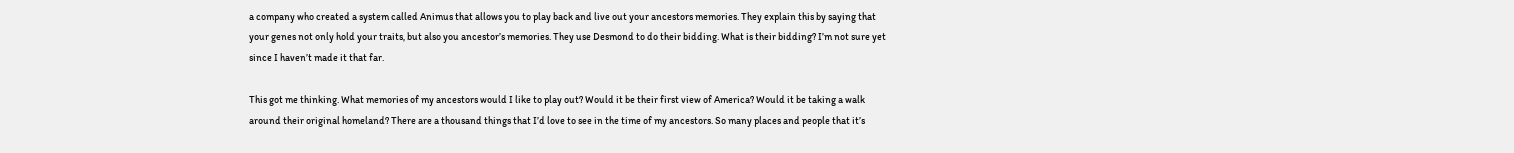a company who created a system called Animus that allows you to play back and live out your ancestors memories. They explain this by saying that your genes not only hold your traits, but also you ancestor’s memories. They use Desmond to do their bidding. What is their bidding? I’m not sure yet since I haven’t made it that far.

This got me thinking. What memories of my ancestors would I like to play out? Would it be their first view of America? Would it be taking a walk around their original homeland? There are a thousand things that I’d love to see in the time of my ancestors. So many places and people that it’s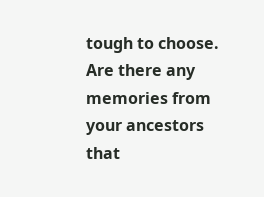tough to choose. Are there any memories from your ancestors that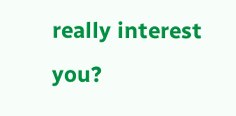really interest you?